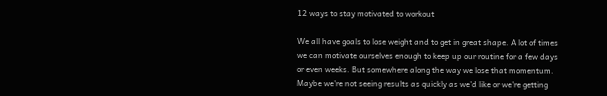12 ways to stay motivated to workout

We all have goals to lose weight and to get in great shape. A lot of times we can motivate ourselves enough to keep up our routine for a few days or even weeks. But somewhere along the way we lose that momentum. Maybe we're not seeing results as quickly as we'd like or we're getting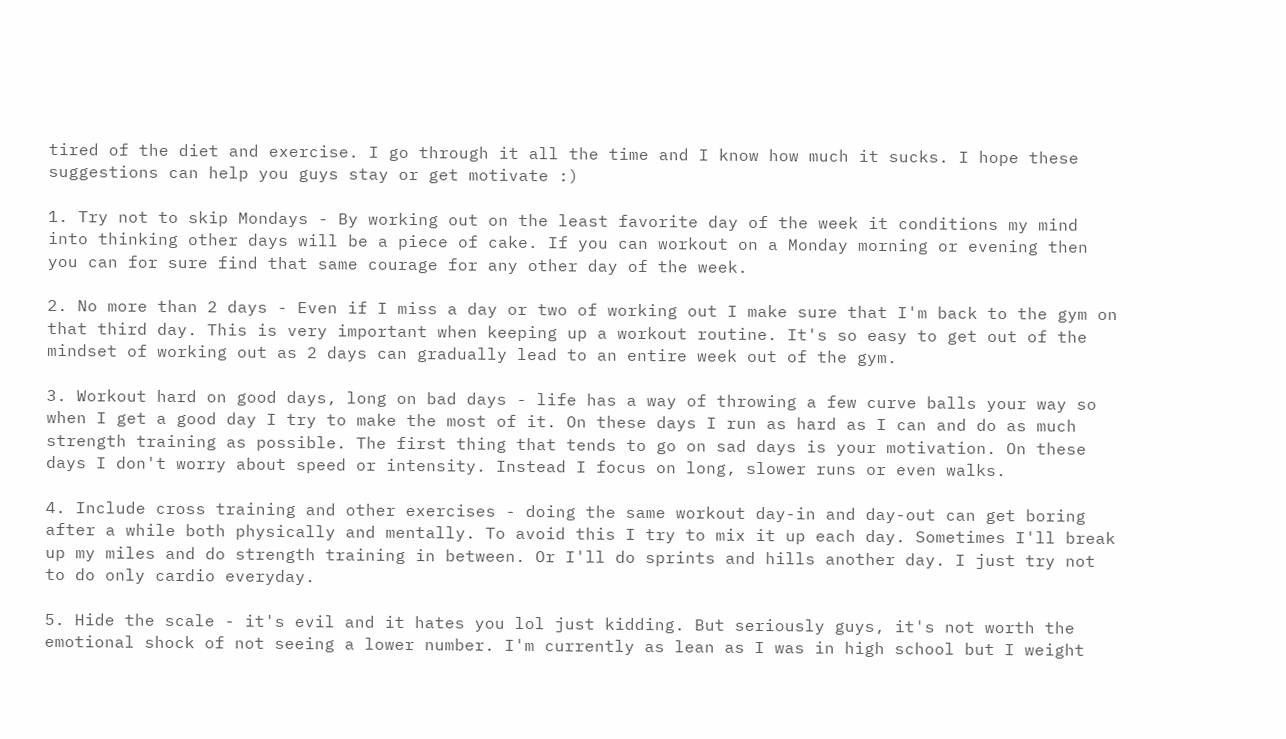tired of the diet and exercise. I go through it all the time and I know how much it sucks. I hope these suggestions can help you guys stay or get motivate :)

1. Try not to skip Mondays - By working out on the least favorite day of the week it conditions my mind into thinking other days will be a piece of cake. If you can workout on a Monday morning or evening then you can for sure find that same courage for any other day of the week.

2. No more than 2 days - Even if I miss a day or two of working out I make sure that I'm back to the gym on that third day. This is very important when keeping up a workout routine. It's so easy to get out of the mindset of working out as 2 days can gradually lead to an entire week out of the gym.

3. Workout hard on good days, long on bad days - life has a way of throwing a few curve balls your way so when I get a good day I try to make the most of it. On these days I run as hard as I can and do as much strength training as possible. The first thing that tends to go on sad days is your motivation. On these days I don't worry about speed or intensity. Instead I focus on long, slower runs or even walks.

4. Include cross training and other exercises - doing the same workout day-in and day-out can get boring after a while both physically and mentally. To avoid this I try to mix it up each day. Sometimes I'll break up my miles and do strength training in between. Or I'll do sprints and hills another day. I just try not to do only cardio everyday.

5. Hide the scale - it's evil and it hates you lol just kidding. But seriously guys, it's not worth the emotional shock of not seeing a lower number. I'm currently as lean as I was in high school but I weight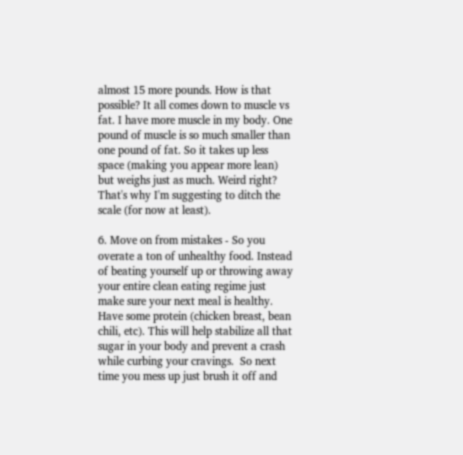almost 15 more pounds. How is that possible? It all comes down to muscle vs fat. I have more muscle in my body. One pound of muscle is so much smaller than one pound of fat. So it takes up less space (making you appear more lean) but weighs just as much. Weird right? That's why I'm suggesting to ditch the scale (for now at least).

6. Move on from mistakes - So you overate a ton of unhealthy food. Instead of beating yourself up or throwing away your entire clean eating regime just make sure your next meal is healthy. Have some protein (chicken breast, bean chili, etc). This will help stabilize all that sugar in your body and prevent a crash while curbing your cravings.  So next time you mess up just brush it off and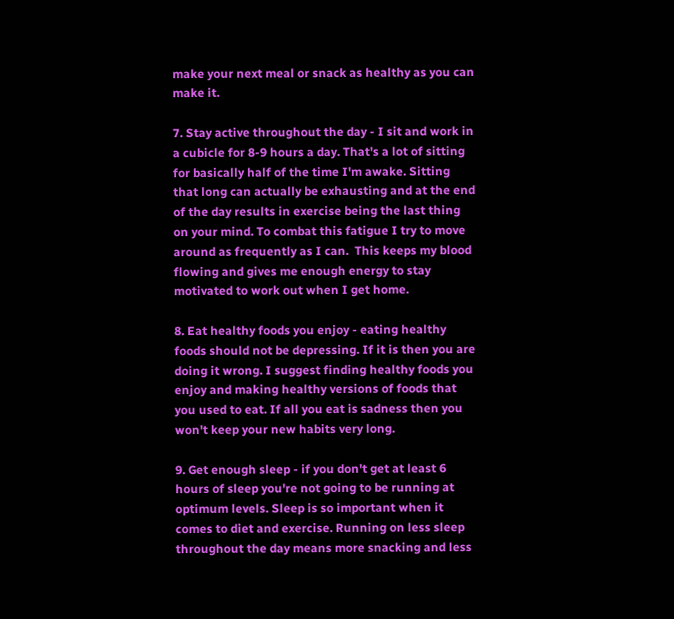make your next meal or snack as healthy as you can make it.

7. Stay active throughout the day - I sit and work in a cubicle for 8-9 hours a day. That's a lot of sitting for basically half of the time I'm awake. Sitting that long can actually be exhausting and at the end of the day results in exercise being the last thing on your mind. To combat this fatigue I try to move around as frequently as I can.  This keeps my blood flowing and gives me enough energy to stay motivated to work out when I get home.

8. Eat healthy foods you enjoy - eating healthy foods should not be depressing. If it is then you are doing it wrong. I suggest finding healthy foods you enjoy and making healthy versions of foods that you used to eat. If all you eat is sadness then you won't keep your new habits very long.

9. Get enough sleep - if you don't get at least 6 hours of sleep you're not going to be running at optimum levels. Sleep is so important when it comes to diet and exercise. Running on less sleep throughout the day means more snacking and less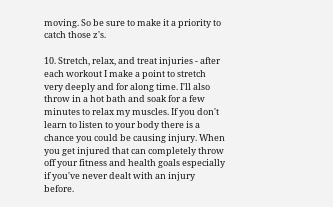moving. So be sure to make it a priority to catch those z's.

10. Stretch, relax, and treat injuries - after each workout I make a point to stretch very deeply and for along time. I'll also throw in a hot bath and soak for a few minutes to relax my muscles. If you don't learn to listen to your body there is a chance you could be causing injury. When you get injured that can completely throw off your fitness and health goals especially if you've never dealt with an injury before.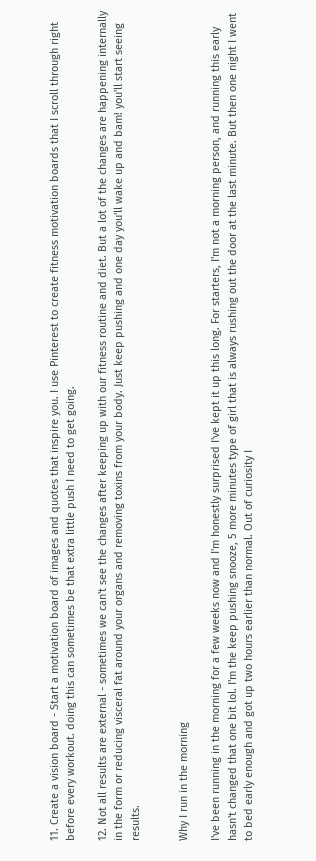11. Create a vision board - Start a motivation board of images and quotes that inspire you. I use Pinterest to create fitness motivation boards that I scroll through right before every workout. doing this can sometimes be that extra little push I need to get going.

12. Not all results are external - sometimes we can't see the changes after keeping up with our fitness routine and diet. But a lot of the changes are happening internally in the form or reducing visceral fat around your organs and removing toxins from your body. Just keep pushing and one day you'll wake up and bam! you'll start seeing results.


Why I run in the morning

I've been running in the morning for a few weeks now and I'm honestly surprised I've kept it up this long. For starters, I'm not a morning person, and running this early hasn't changed that one bit lol. I'm the keep pushing snooze, 5 more minutes type of girl that is always rushing out the door at the last minute. But then one night I went to bed early enough and got up two hours earlier than normal. Out of curiosity I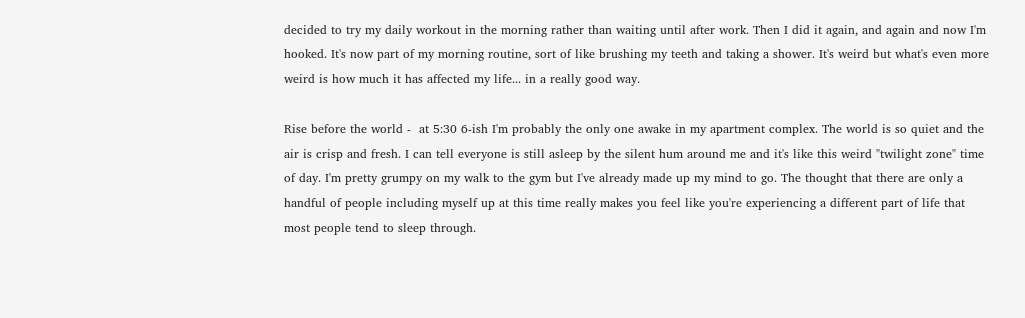decided to try my daily workout in the morning rather than waiting until after work. Then I did it again, and again and now I'm hooked. It's now part of my morning routine, sort of like brushing my teeth and taking a shower. It's weird but what's even more weird is how much it has affected my life... in a really good way.

Rise before the world -  at 5:30 6-ish I'm probably the only one awake in my apartment complex. The world is so quiet and the air is crisp and fresh. I can tell everyone is still asleep by the silent hum around me and it's like this weird "twilight zone" time of day. I'm pretty grumpy on my walk to the gym but I've already made up my mind to go. The thought that there are only a handful of people including myself up at this time really makes you feel like you're experiencing a different part of life that most people tend to sleep through.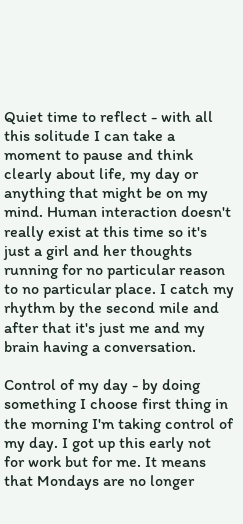Quiet time to reflect - with all this solitude I can take a moment to pause and think clearly about life, my day or anything that might be on my mind. Human interaction doesn't really exist at this time so it's just a girl and her thoughts running for no particular reason to no particular place. I catch my rhythm by the second mile and after that it's just me and my brain having a conversation.

Control of my day - by doing something I choose first thing in the morning I'm taking control of my day. I got up this early not for work but for me. It means that Mondays are no longer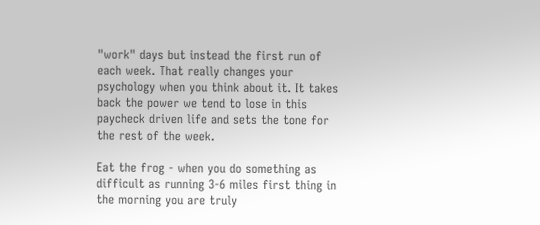"work" days but instead the first run of each week. That really changes your psychology when you think about it. It takes back the power we tend to lose in this paycheck driven life and sets the tone for the rest of the week.

Eat the frog - when you do something as difficult as running 3-6 miles first thing in the morning you are truly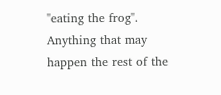"eating the frog". Anything that may happen the rest of the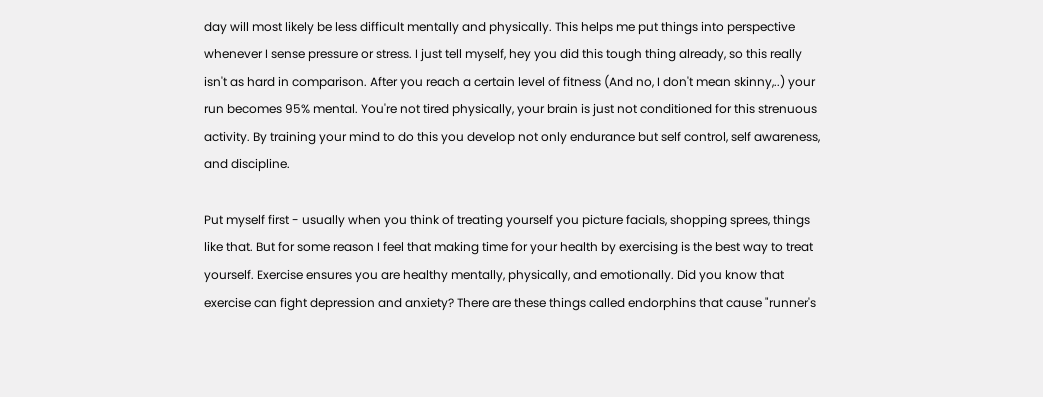day will most likely be less difficult mentally and physically. This helps me put things into perspective whenever I sense pressure or stress. I just tell myself, hey you did this tough thing already, so this really isn't as hard in comparison. After you reach a certain level of fitness (And no, I don't mean skinny,..) your run becomes 95% mental. You're not tired physically, your brain is just not conditioned for this strenuous activity. By training your mind to do this you develop not only endurance but self control, self awareness, and discipline.

Put myself first - usually when you think of treating yourself you picture facials, shopping sprees, things like that. But for some reason I feel that making time for your health by exercising is the best way to treat yourself. Exercise ensures you are healthy mentally, physically, and emotionally. Did you know that exercise can fight depression and anxiety? There are these things called endorphins that cause "runner's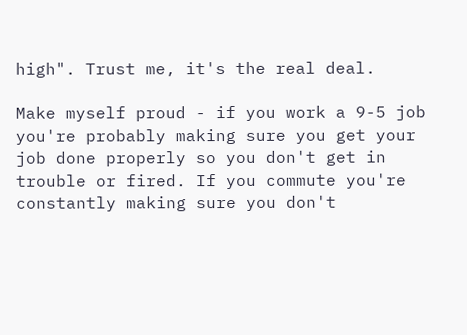high". Trust me, it's the real deal.

Make myself proud - if you work a 9-5 job you're probably making sure you get your job done properly so you don't get in trouble or fired. If you commute you're constantly making sure you don't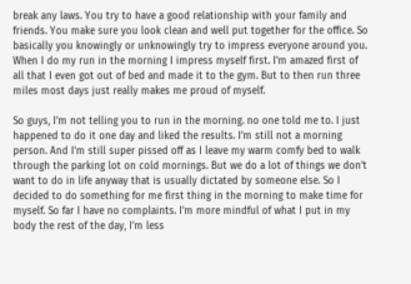break any laws. You try to have a good relationship with your family and friends. You make sure you look clean and well put together for the office. So basically you knowingly or unknowingly try to impress everyone around you. When I do my run in the morning I impress myself first. I'm amazed first of all that I even got out of bed and made it to the gym. But to then run three miles most days just really makes me proud of myself.

So guys, I'm not telling you to run in the morning. no one told me to. I just happened to do it one day and liked the results. I'm still not a morning person. And I'm still super pissed off as I leave my warm comfy bed to walk through the parking lot on cold mornings. But we do a lot of things we don't want to do in life anyway that is usually dictated by someone else. So I decided to do something for me first thing in the morning to make time for myself. So far I have no complaints. I'm more mindful of what I put in my body the rest of the day, I'm less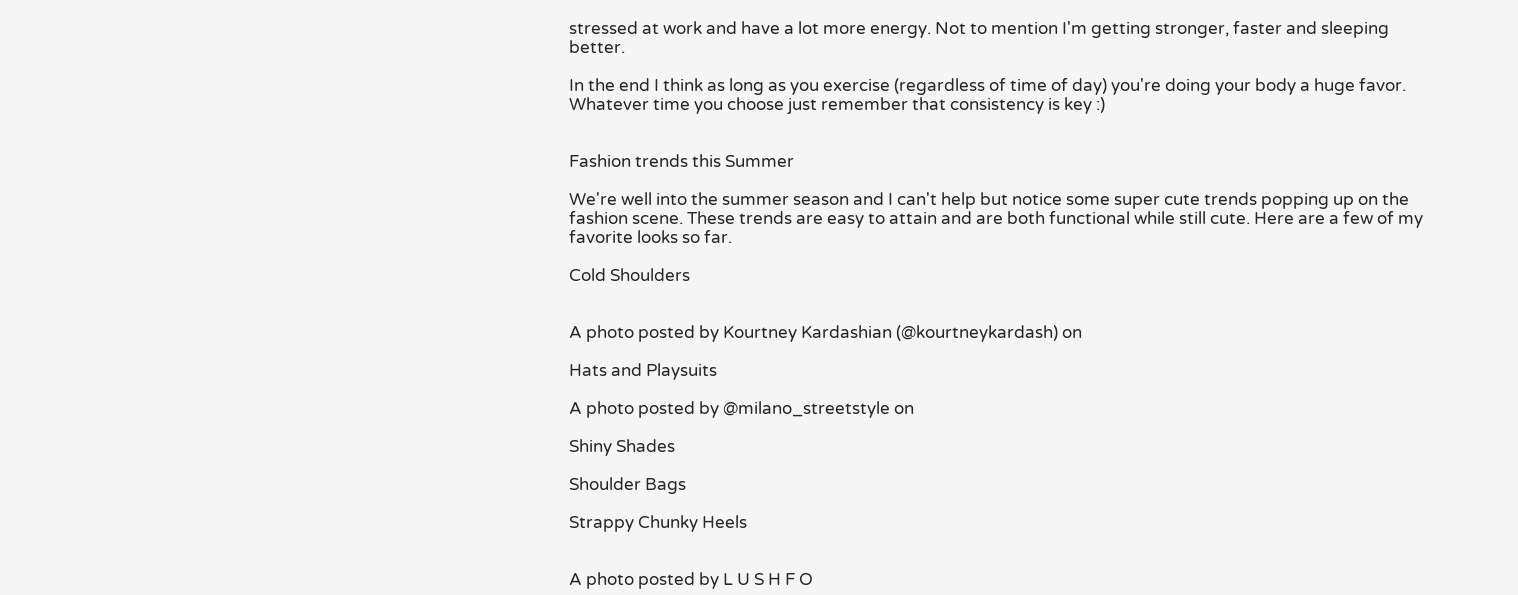stressed at work and have a lot more energy. Not to mention I'm getting stronger, faster and sleeping better.

In the end I think as long as you exercise (regardless of time of day) you're doing your body a huge favor. Whatever time you choose just remember that consistency is key :)


Fashion trends this Summer

We're well into the summer season and I can't help but notice some super cute trends popping up on the fashion scene. These trends are easy to attain and are both functional while still cute. Here are a few of my favorite looks so far.

Cold Shoulders


A photo posted by Kourtney Kardashian (@kourtneykardash) on

Hats and Playsuits

A photo posted by @milano_streetstyle on

Shiny Shades

Shoulder Bags

Strappy Chunky Heels


A photo posted by L U S H F O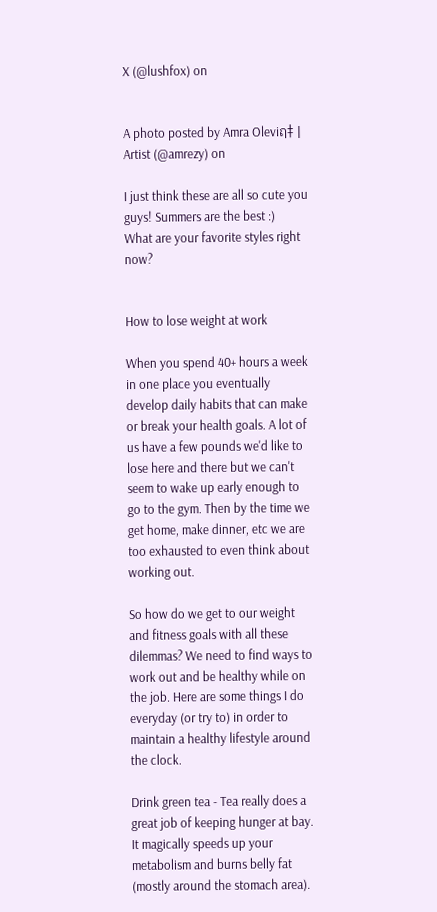X (@lushfox) on


A photo posted by Amra Oleviฤ‡ | Artist (@amrezy) on

I just think these are all so cute you guys! Summers are the best :)
What are your favorite styles right now?


How to lose weight at work

When you spend 40+ hours a week in one place you eventually develop daily habits that can make or break your health goals. A lot of us have a few pounds we'd like to lose here and there but we can't seem to wake up early enough to go to the gym. Then by the time we get home, make dinner, etc we are too exhausted to even think about working out.

So how do we get to our weight and fitness goals with all these dilemmas? We need to find ways to work out and be healthy while on the job. Here are some things I do everyday (or try to) in order to maintain a healthy lifestyle around the clock.

Drink green tea - Tea really does a great job of keeping hunger at bay. It magically speeds up your metabolism and burns belly fat (mostly around the stomach area).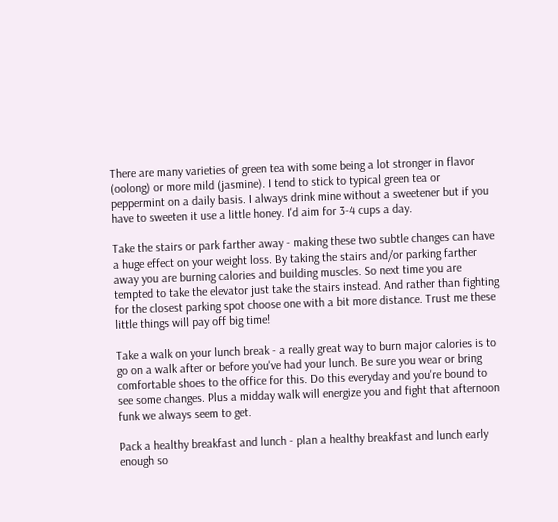There are many varieties of green tea with some being a lot stronger in flavor (oolong) or more mild (jasmine). I tend to stick to typical green tea or peppermint on a daily basis. I always drink mine without a sweetener but if you have to sweeten it use a little honey. I'd aim for 3-4 cups a day.

Take the stairs or park farther away - making these two subtle changes can have a huge effect on your weight loss. By taking the stairs and/or parking farther away you are burning calories and building muscles. So next time you are tempted to take the elevator just take the stairs instead. And rather than fighting for the closest parking spot choose one with a bit more distance. Trust me these little things will pay off big time!

Take a walk on your lunch break - a really great way to burn major calories is to go on a walk after or before you've had your lunch. Be sure you wear or bring comfortable shoes to the office for this. Do this everyday and you're bound to see some changes. Plus a midday walk will energize you and fight that afternoon funk we always seem to get.

Pack a healthy breakfast and lunch - plan a healthy breakfast and lunch early enough so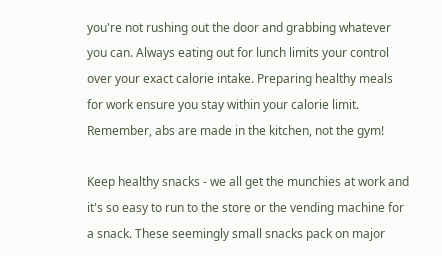you're not rushing out the door and grabbing whatever you can. Always eating out for lunch limits your control over your exact calorie intake. Preparing healthy meals for work ensure you stay within your calorie limit. Remember, abs are made in the kitchen, not the gym!

Keep healthy snacks - we all get the munchies at work and it's so easy to run to the store or the vending machine for a snack. These seemingly small snacks pack on major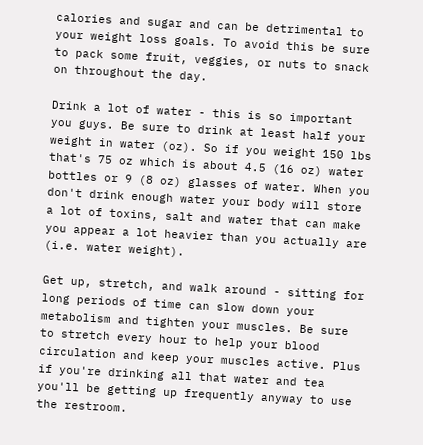calories and sugar and can be detrimental to your weight loss goals. To avoid this be sure to pack some fruit, veggies, or nuts to snack on throughout the day.

Drink a lot of water - this is so important you guys. Be sure to drink at least half your weight in water (oz). So if you weight 150 lbs that's 75 oz which is about 4.5 (16 oz) water bottles or 9 (8 oz) glasses of water. When you don't drink enough water your body will store a lot of toxins, salt and water that can make you appear a lot heavier than you actually are (i.e. water weight).

Get up, stretch, and walk around - sitting for long periods of time can slow down your metabolism and tighten your muscles. Be sure to stretch every hour to help your blood circulation and keep your muscles active. Plus if you're drinking all that water and tea you'll be getting up frequently anyway to use the restroom.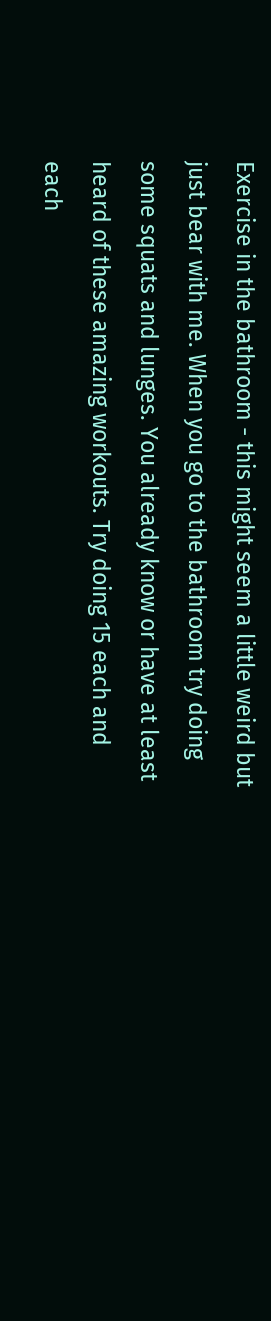Exercise in the bathroom - this might seem a little weird but just bear with me. When you go to the bathroom try doing some squats and lunges. You already know or have at least heard of these amazing workouts. Try doing 15 each and each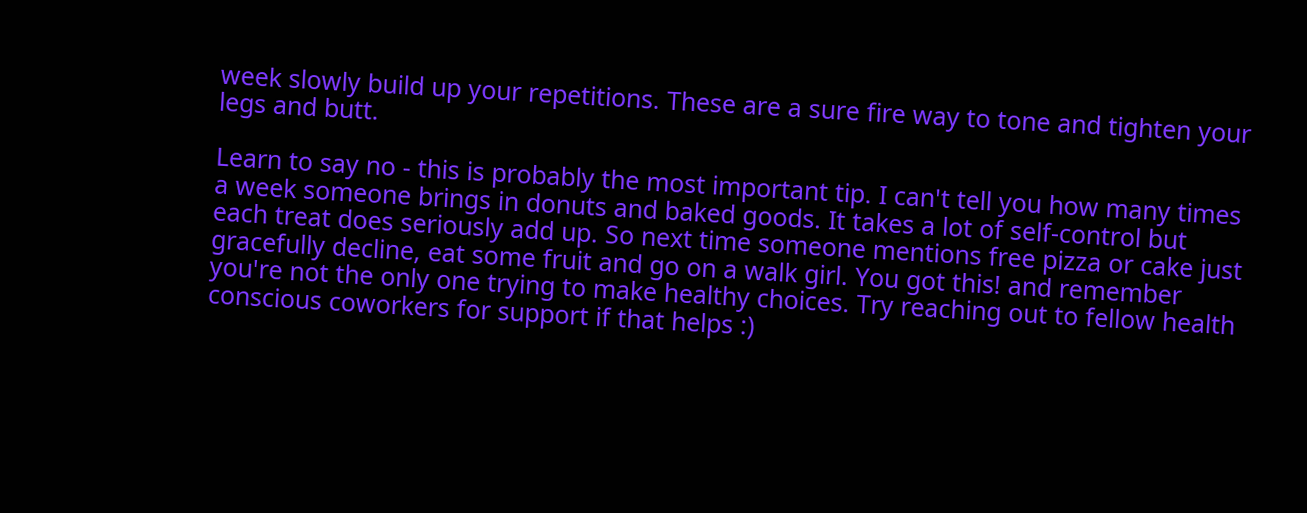week slowly build up your repetitions. These are a sure fire way to tone and tighten your legs and butt.

Learn to say no - this is probably the most important tip. I can't tell you how many times a week someone brings in donuts and baked goods. It takes a lot of self-control but each treat does seriously add up. So next time someone mentions free pizza or cake just gracefully decline, eat some fruit and go on a walk girl. You got this! and remember you're not the only one trying to make healthy choices. Try reaching out to fellow health conscious coworkers for support if that helps :)